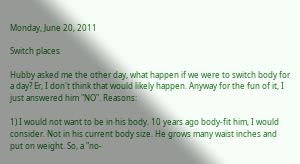Monday, June 20, 2011

Switch places

Hubby asked me the other day, what happen if we were to switch body for a day? Er, I don't think that would likely happen. Anyway for the fun of it, I just answered him "NO". Reasons:

1) I would not want to be in his body. 10 years ago body-fit him, I would consider. Not in his current body size. He grows many waist inches and put on weight. So, a "no-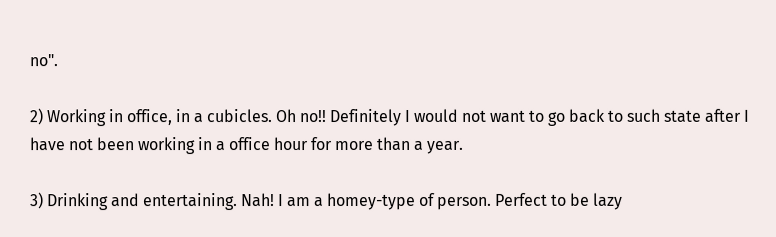no".

2) Working in office, in a cubicles. Oh no!! Definitely I would not want to go back to such state after I have not been working in a office hour for more than a year.

3) Drinking and entertaining. Nah! I am a homey-type of person. Perfect to be lazy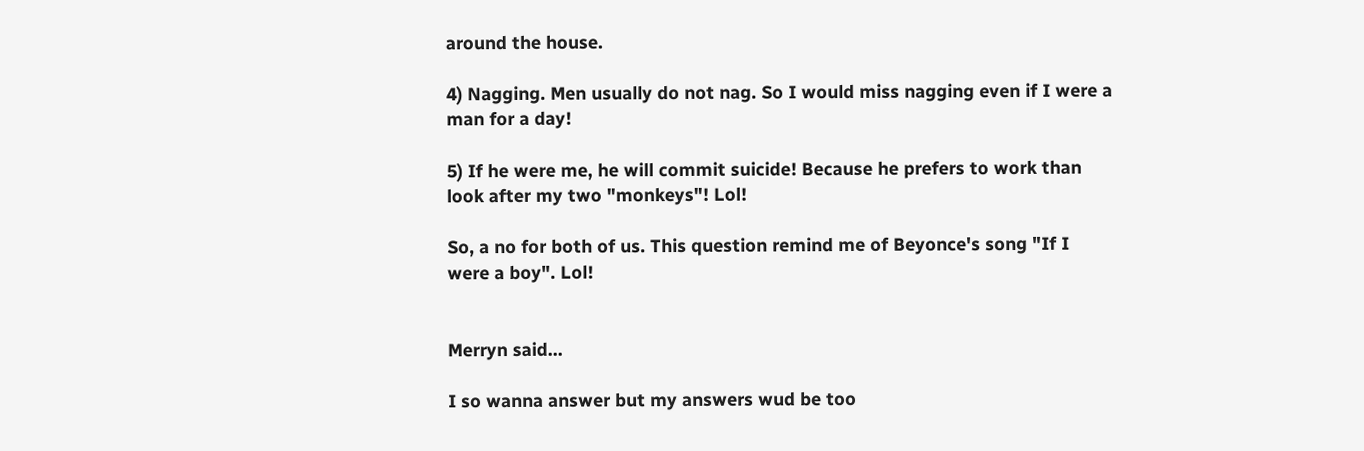around the house.

4) Nagging. Men usually do not nag. So I would miss nagging even if I were a man for a day!

5) If he were me, he will commit suicide! Because he prefers to work than look after my two "monkeys"! Lol!

So, a no for both of us. This question remind me of Beyonce's song "If I were a boy". Lol!


Merryn said...

I so wanna answer but my answers wud be too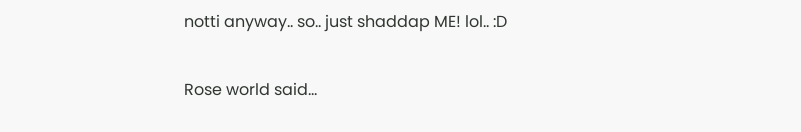notti anyway.. so.. just shaddap ME! lol.. :D

Rose world said...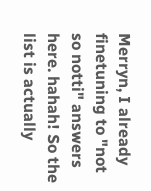Merryn, I already finetuning to "not so notti" answers here. hahah! So the list is actually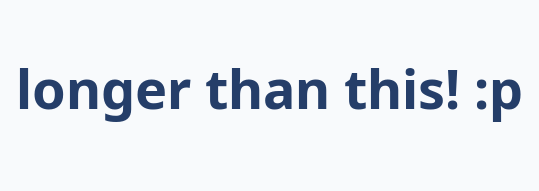longer than this! :p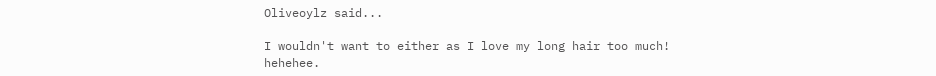Oliveoylz said...

I wouldn't want to either as I love my long hair too much! hehehee.